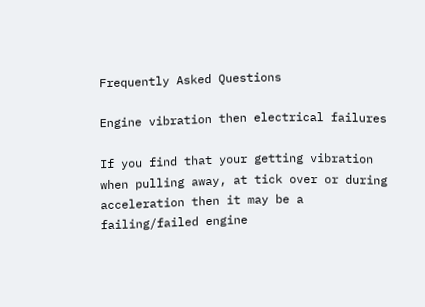Frequently Asked Questions

Engine vibration then electrical failures

If you find that your getting vibration when pulling away, at tick over or during acceleration then it may be a failing/failed engine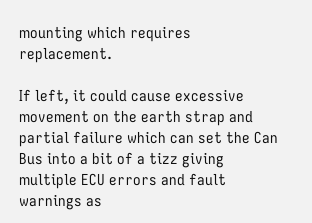mounting which requires replacement.

If left, it could cause excessive movement on the earth strap and partial failure which can set the Can Bus into a bit of a tizz giving multiple ECU errors and fault warnings as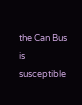the Can Bus is susceptible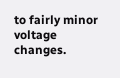to fairly minor voltage changes.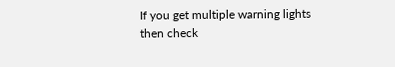If you get multiple warning lights then check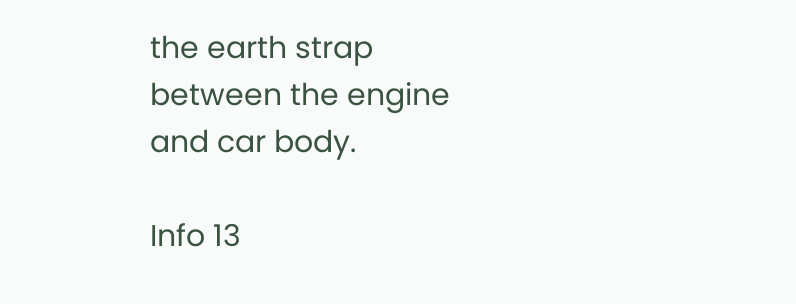the earth strap between the engine and car body.

Info 13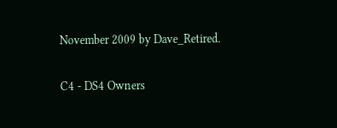November 2009 by Dave_Retired.

C4 - DS4 Owners